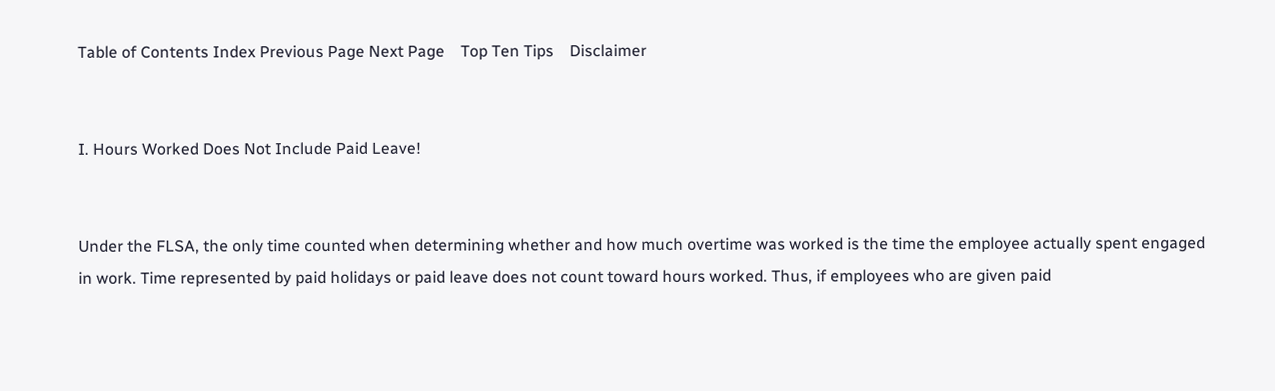Table of Contents Index Previous Page Next Page    Top Ten Tips    Disclaimer


I. Hours Worked Does Not Include Paid Leave!


Under the FLSA, the only time counted when determining whether and how much overtime was worked is the time the employee actually spent engaged in work. Time represented by paid holidays or paid leave does not count toward hours worked. Thus, if employees who are given paid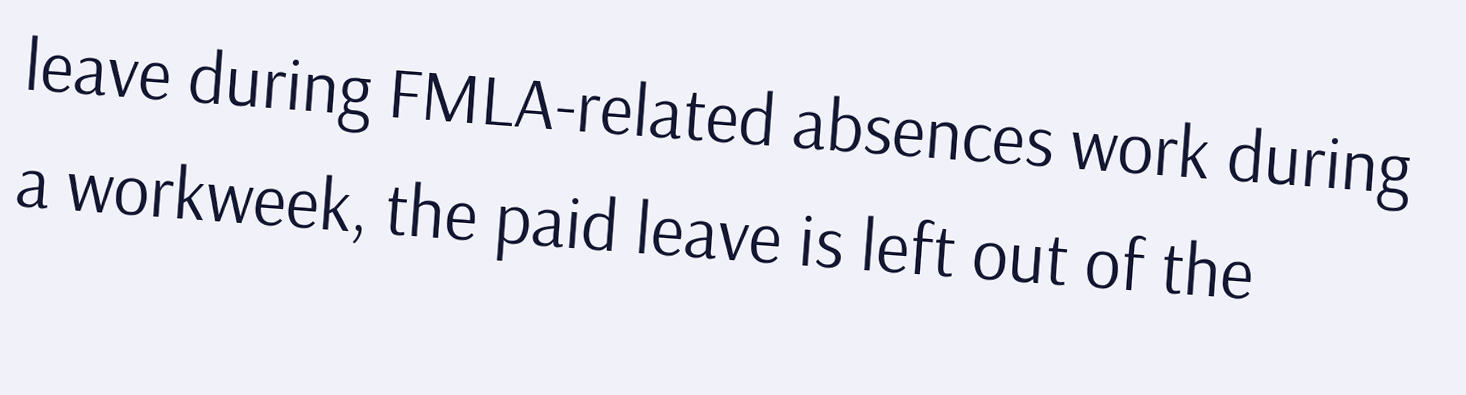leave during FMLA-related absences work during a workweek, the paid leave is left out of the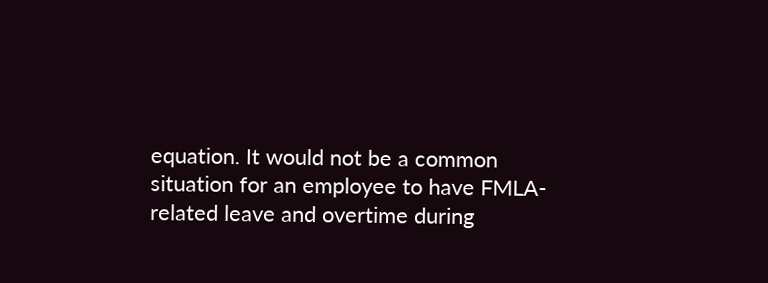equation. It would not be a common situation for an employee to have FMLA-related leave and overtime during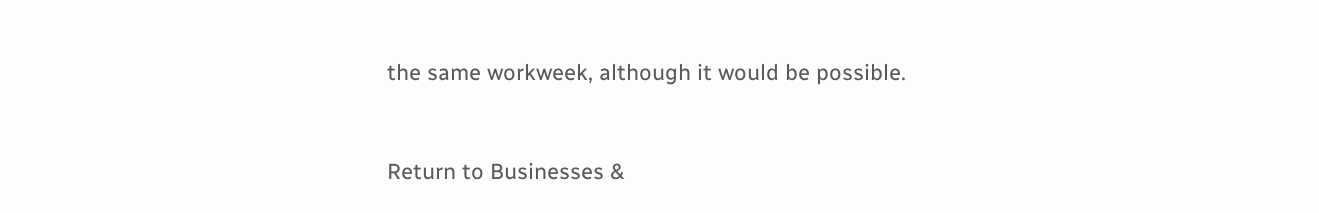the same workweek, although it would be possible.


Return to Businesses &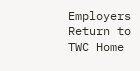Employers
Return to TWC Home